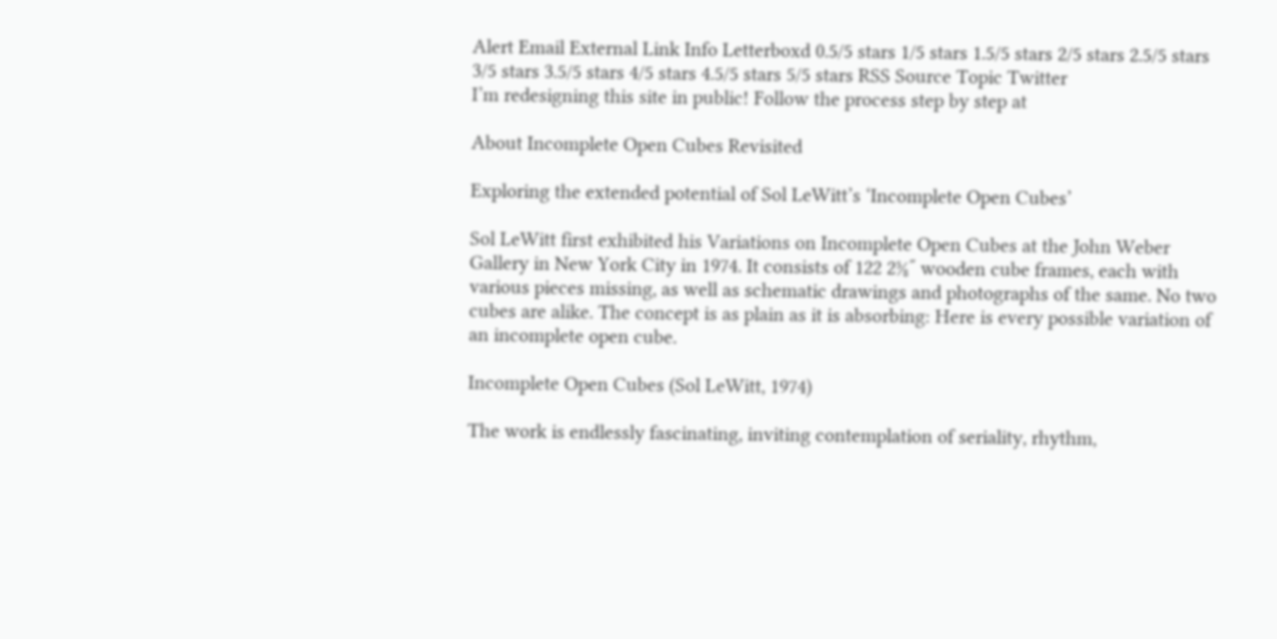Alert Email External Link Info Letterboxd 0.5/5 stars 1/5 stars 1.5/5 stars 2/5 stars 2.5/5 stars 3/5 stars 3.5/5 stars 4/5 stars 4.5/5 stars 5/5 stars RSS Source Topic Twitter
I’m redesigning this site in public! Follow the process step by step at

About Incomplete Open Cubes Revisited

Exploring the extended potential of Sol LeWitt’s ‘Incomplete Open Cubes’

Sol LeWitt first exhibited his Variations on Incomplete Open Cubes at the John Weber Gallery in New York City in 1974. It consists of 122 2⅝ʺ wooden cube frames, each with various pieces missing, as well as schematic drawings and photographs of the same. No two cubes are alike. The concept is as plain as it is absorbing: Here is every possible variation of an incomplete open cube.

Incomplete Open Cubes (Sol LeWitt, 1974)

The work is endlessly fascinating, inviting contemplation of seriality, rhythm,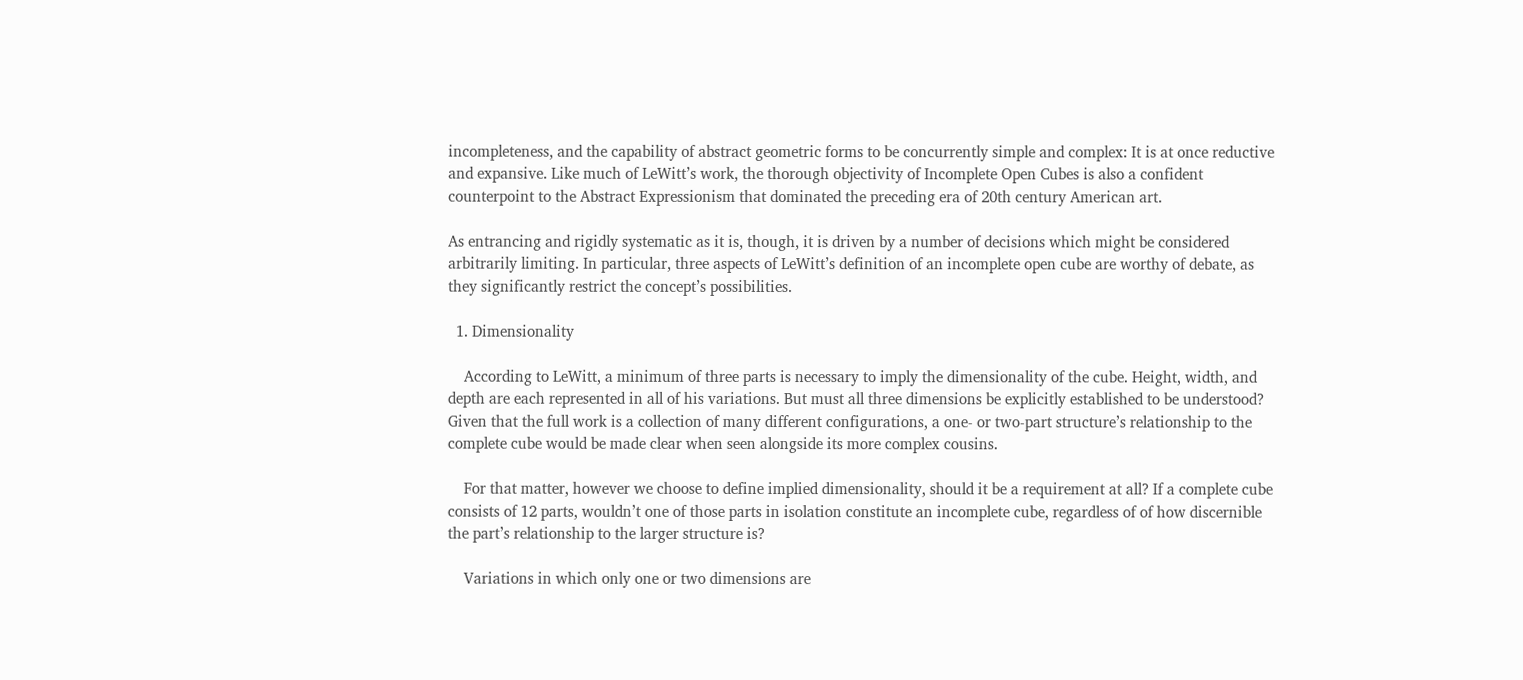incompleteness, and the capability of abstract geometric forms to be concurrently simple and complex: It is at once reductive and expansive. Like much of LeWitt’s work, the thorough objectivity of Incomplete Open Cubes is also a confident counterpoint to the Abstract Expressionism that dominated the preceding era of 20th century American art.

As entrancing and rigidly systematic as it is, though, it is driven by a number of decisions which might be considered arbitrarily limiting. In particular, three aspects of LeWitt’s definition of an incomplete open cube are worthy of debate, as they significantly restrict the concept’s possibilities.

  1. Dimensionality

    According to LeWitt, a minimum of three parts is necessary to imply the dimensionality of the cube. Height, width, and depth are each represented in all of his variations. But must all three dimensions be explicitly established to be understood? Given that the full work is a collection of many different configurations, a one- or two-part structure’s relationship to the complete cube would be made clear when seen alongside its more complex cousins.

    For that matter, however we choose to define implied dimensionality, should it be a requirement at all? If a complete cube consists of 12 parts, wouldn’t one of those parts in isolation constitute an incomplete cube, regardless of of how discernible the part’s relationship to the larger structure is?

    Variations in which only one or two dimensions are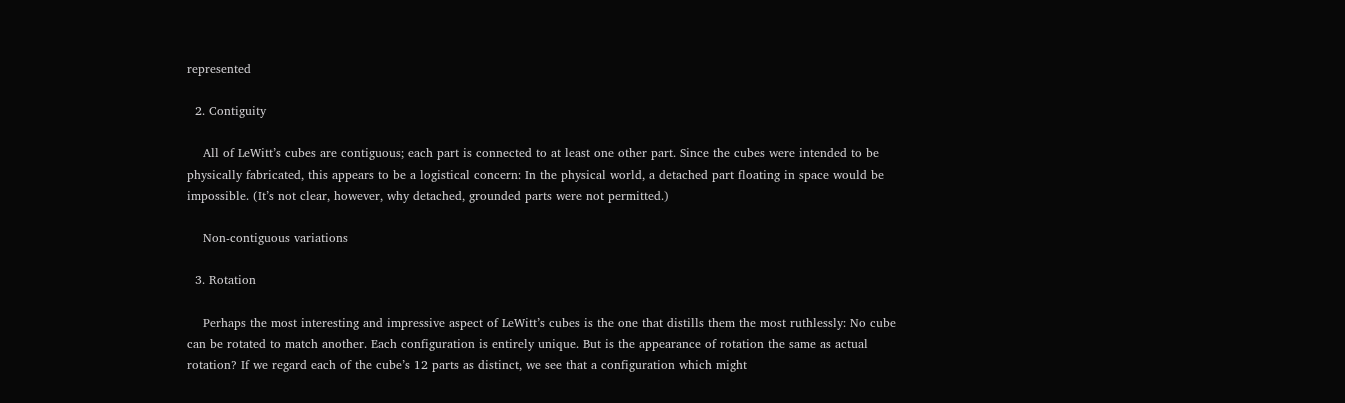represented

  2. Contiguity

    All of LeWitt’s cubes are contiguous; each part is connected to at least one other part. Since the cubes were intended to be physically fabricated, this appears to be a logistical concern: In the physical world, a detached part floating in space would be impossible. (It’s not clear, however, why detached, grounded parts were not permitted.)

    Non-contiguous variations

  3. Rotation

    Perhaps the most interesting and impressive aspect of LeWitt’s cubes is the one that distills them the most ruthlessly: No cube can be rotated to match another. Each configuration is entirely unique. But is the appearance of rotation the same as actual rotation? If we regard each of the cube’s 12 parts as distinct, we see that a configuration which might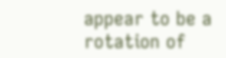appear to be a rotation of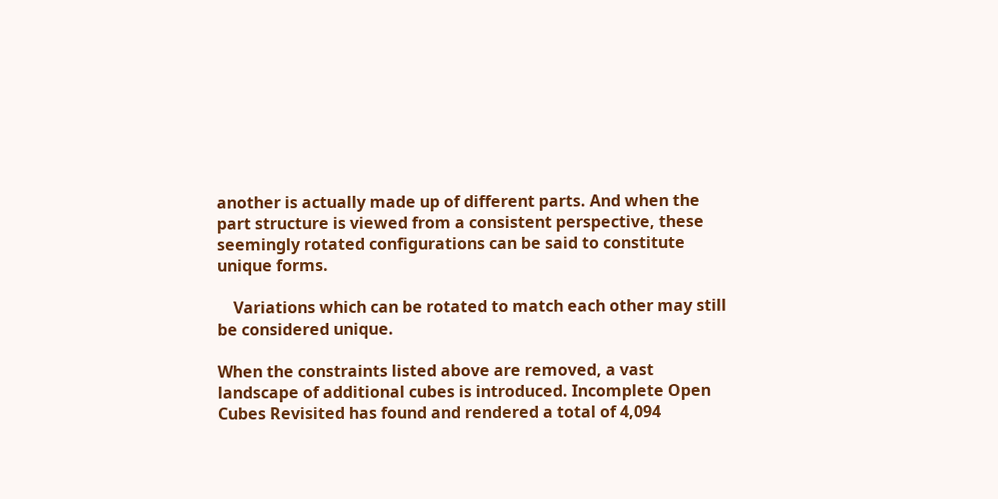another is actually made up of different parts. And when the part structure is viewed from a consistent perspective, these seemingly rotated configurations can be said to constitute unique forms.

    Variations which can be rotated to match each other may still be considered unique.

When the constraints listed above are removed, a vast landscape of additional cubes is introduced. Incomplete Open Cubes Revisited has found and rendered a total of 4,094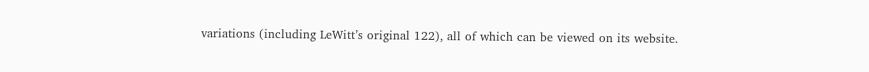variations (including LeWitt’s original 122), all of which can be viewed on its website.